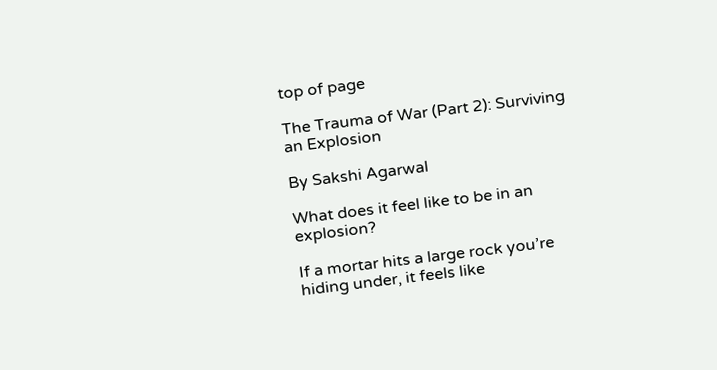top of page

The Trauma of War (Part 2): Surviving an Explosion

By Sakshi Agarwal

What does it feel like to be in an explosion?

If a mortar hits a large rock you’re hiding under, it feels like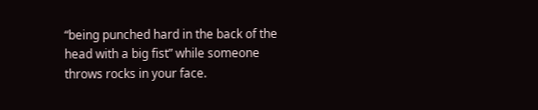“being punched hard in the back of the head with a big fist” while someone throws rocks in your face.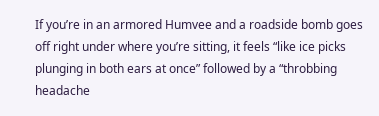If you’re in an armored Humvee and a roadside bomb goes off right under where you’re sitting, it feels “like ice picks plunging in both ears at once” followed by a “throbbing headache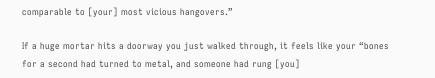comparable to [your] most vicious hangovers.”

If a huge mortar hits a doorway you just walked through, it feels like your “bones for a second had turned to metal, and someone had rung [you]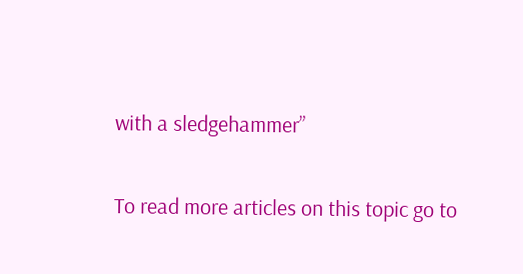with a sledgehammer”

To read more articles on this topic go to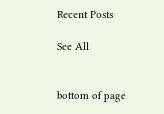Recent Posts

See All


bottom of page